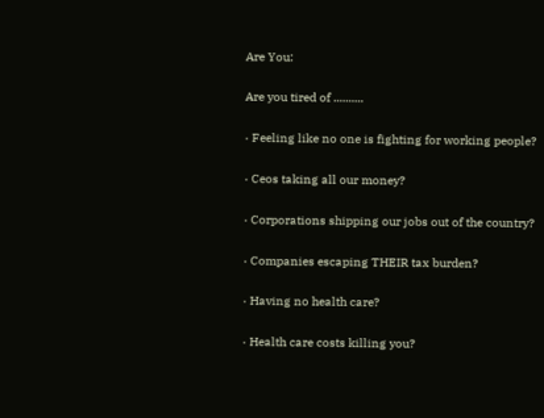Are You:

Are you tired of ..........

· Feeling like no one is fighting for working people?

· Ceos taking all our money?

· Corporations shipping our jobs out of the country?

· Companies escaping THEIR tax burden?

· Having no health care?

· Health care costs killing you?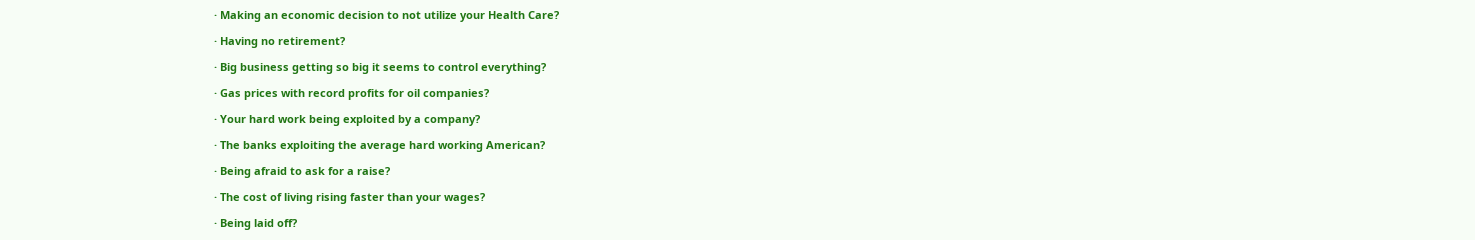· Making an economic decision to not utilize your Health Care?

· Having no retirement?

· Big business getting so big it seems to control everything?

· Gas prices with record profits for oil companies?

· Your hard work being exploited by a company?

· The banks exploiting the average hard working American?

· Being afraid to ask for a raise?

· The cost of living rising faster than your wages?

· Being laid off?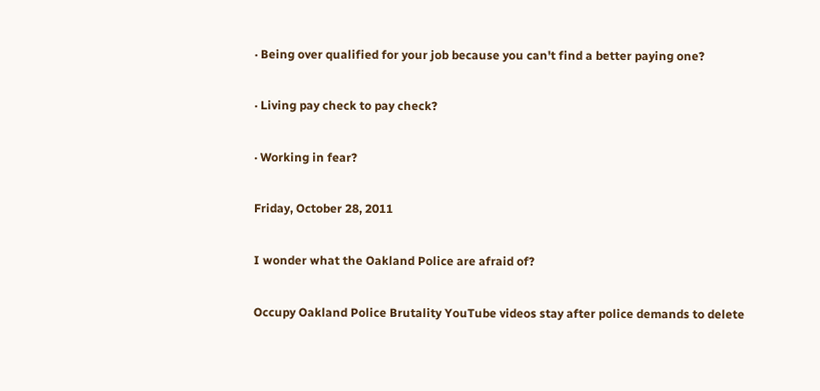· Being over qualified for your job because you can't find a better paying one?

· Living pay check to pay check?

· Working in fear?

Friday, October 28, 2011

I wonder what the Oakland Police are afraid of?

Occupy Oakland Police Brutality YouTube videos stay after police demands to delete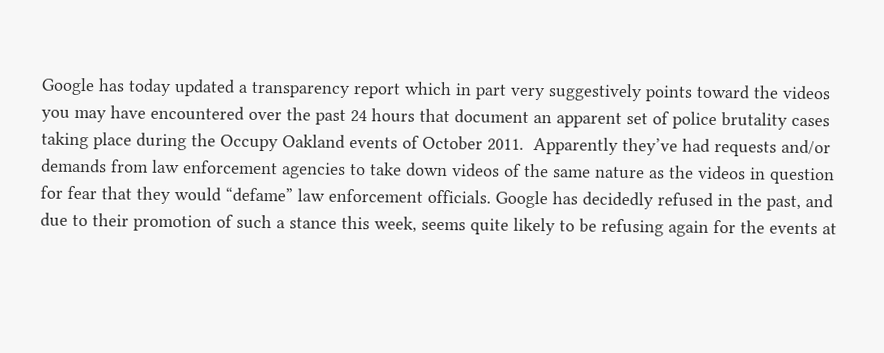Google has today updated a transparency report which in part very suggestively points toward the videos you may have encountered over the past 24 hours that document an apparent set of police brutality cases taking place during the Occupy Oakland events of October 2011.  Apparently they’ve had requests and/or demands from law enforcement agencies to take down videos of the same nature as the videos in question for fear that they would “defame” law enforcement officials. Google has decidedly refused in the past, and due to their promotion of such a stance this week, seems quite likely to be refusing again for the events at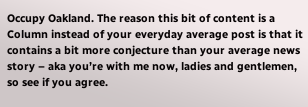Occupy Oakland. The reason this bit of content is a Column instead of your everyday average post is that it contains a bit more conjecture than your average news story – aka you’re with me now, ladies and gentlemen, so see if you agree.